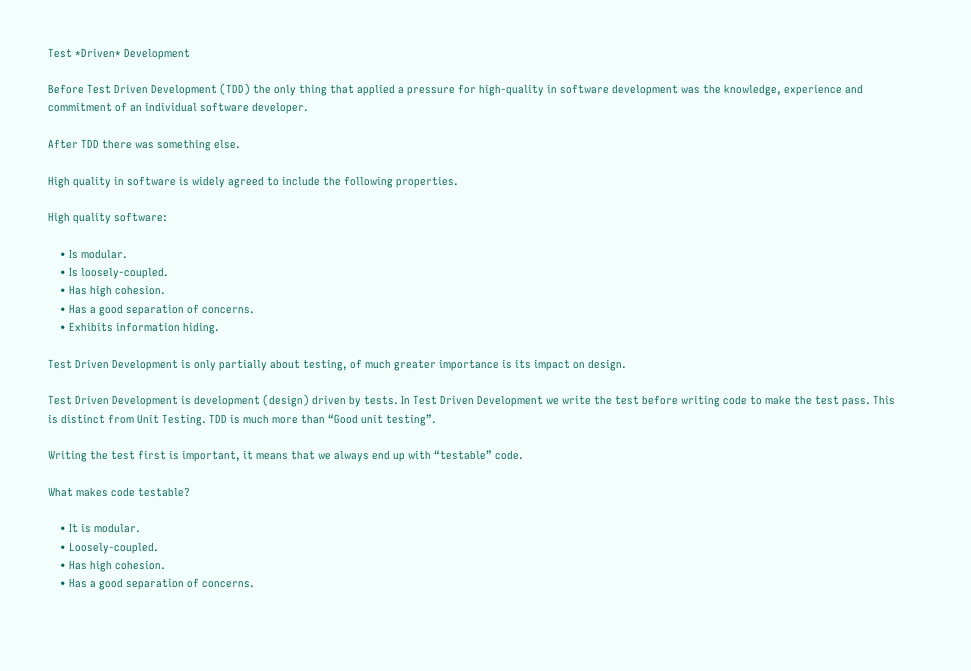Test *Driven* Development

Before Test Driven Development (TDD) the only thing that applied a pressure for high-quality in software development was the knowledge, experience and commitment of an individual software developer.

After TDD there was something else.

High quality in software is widely agreed to include the following properties.

High quality software:

    • Is modular.
    • Is loosely-coupled.
    • Has high cohesion.
    • Has a good separation of concerns.
    • Exhibits information hiding.

Test Driven Development is only partially about testing, of much greater importance is its impact on design.

Test Driven Development is development (design) driven by tests. In Test Driven Development we write the test before writing code to make the test pass. This is distinct from Unit Testing. TDD is much more than “Good unit testing”.

Writing the test first is important, it means that we always end up with “testable” code.

What makes code testable?

    • It is modular.
    • Loosely-coupled.
    • Has high cohesion.
    • Has a good separation of concerns.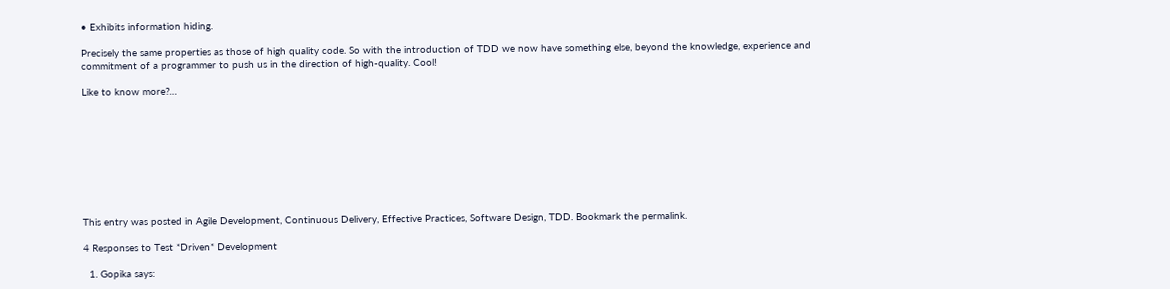• Exhibits information hiding.

Precisely the same properties as those of high quality code. So with the introduction of TDD we now have something else, beyond the knowledge, experience and commitment of a programmer to push us in the direction of high-quality. Cool!

Like to know more?…









This entry was posted in Agile Development, Continuous Delivery, Effective Practices, Software Design, TDD. Bookmark the permalink.

4 Responses to Test *Driven* Development

  1. Gopika says: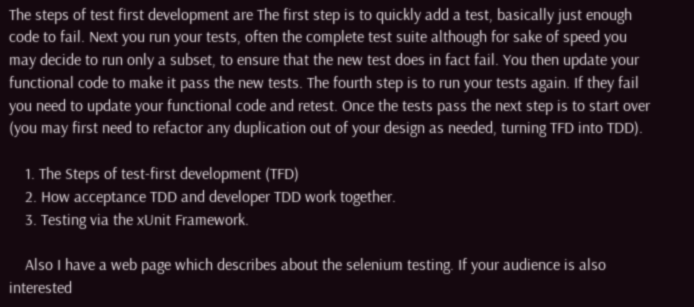The steps of test first development are The first step is to quickly add a test, basically just enough code to fail. Next you run your tests, often the complete test suite although for sake of speed you may decide to run only a subset, to ensure that the new test does in fact fail. You then update your functional code to make it pass the new tests. The fourth step is to run your tests again. If they fail you need to update your functional code and retest. Once the tests pass the next step is to start over (you may first need to refactor any duplication out of your design as needed, turning TFD into TDD).

    1. The Steps of test-first development (TFD)
    2. How acceptance TDD and developer TDD work together.
    3. Testing via the xUnit Framework.

    Also I have a web page which describes about the selenium testing. If your audience is also interested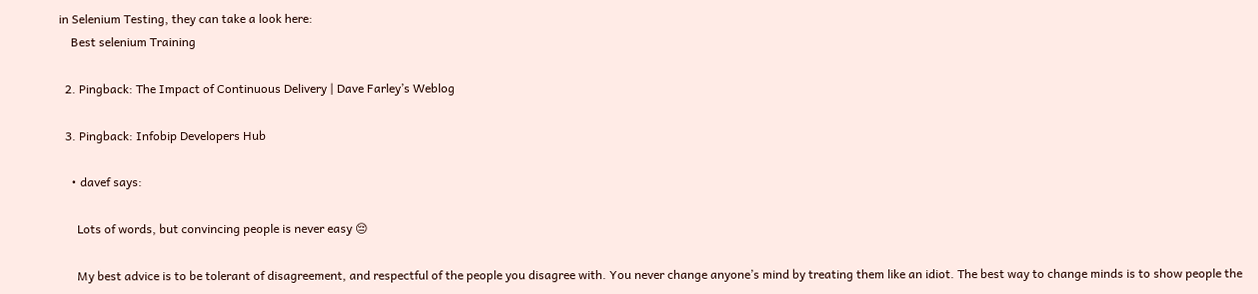in Selenium Testing, they can take a look here:
    Best selenium Training

  2. Pingback: The Impact of Continuous Delivery | Dave Farley’s Weblog

  3. Pingback: Infobip Developers Hub

    • davef says:

      Lots of words, but convincing people is never easy 😔

      My best advice is to be tolerant of disagreement, and respectful of the people you disagree with. You never change anyone’s mind by treating them like an idiot. The best way to change minds is to show people the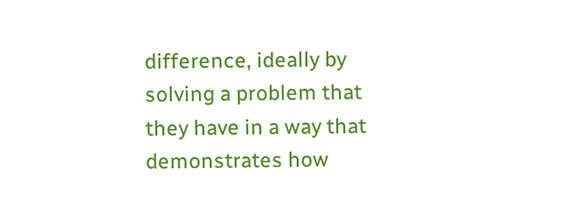difference, ideally by solving a problem that they have in a way that demonstrates how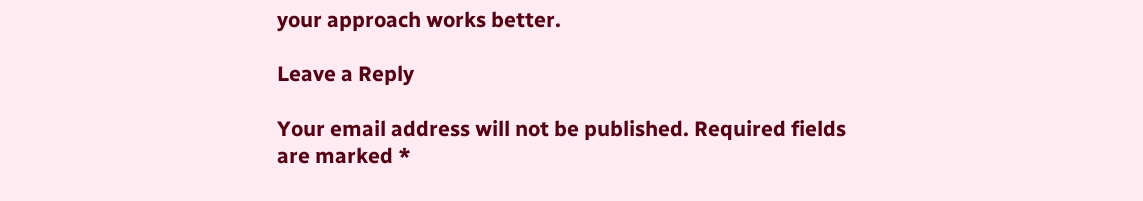your approach works better.

Leave a Reply

Your email address will not be published. Required fields are marked *